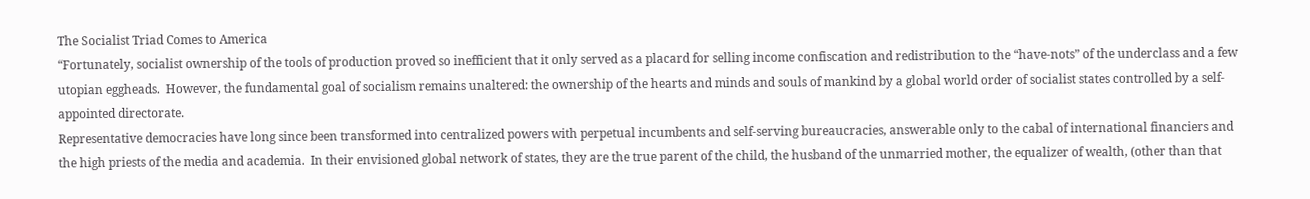The Socialist Triad Comes to America
“Fortunately, socialist ownership of the tools of production proved so inefficient that it only served as a placard for selling income confiscation and redistribution to the “have-nots” of the underclass and a few utopian eggheads.  However, the fundamental goal of socialism remains unaltered: the ownership of the hearts and minds and souls of mankind by a global world order of socialist states controlled by a self-appointed directorate.
Representative democracies have long since been transformed into centralized powers with perpetual incumbents and self-serving bureaucracies, answerable only to the cabal of international financiers and the high priests of the media and academia.  In their envisioned global network of states, they are the true parent of the child, the husband of the unmarried mother, the equalizer of wealth, (other than that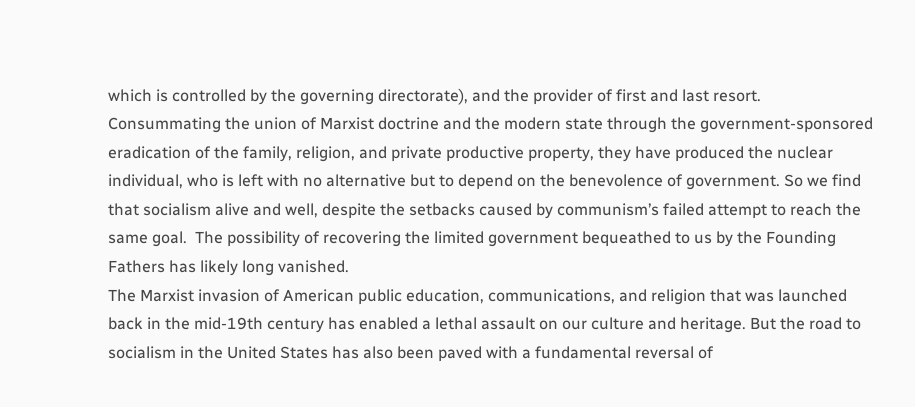which is controlled by the governing directorate), and the provider of first and last resort.
Consummating the union of Marxist doctrine and the modern state through the government-sponsored eradication of the family, religion, and private productive property, they have produced the nuclear individual, who is left with no alternative but to depend on the benevolence of government. So we find that socialism alive and well, despite the setbacks caused by communism’s failed attempt to reach the same goal.  The possibility of recovering the limited government bequeathed to us by the Founding Fathers has likely long vanished.
The Marxist invasion of American public education, communications, and religion that was launched back in the mid-19th century has enabled a lethal assault on our culture and heritage. But the road to socialism in the United States has also been paved with a fundamental reversal of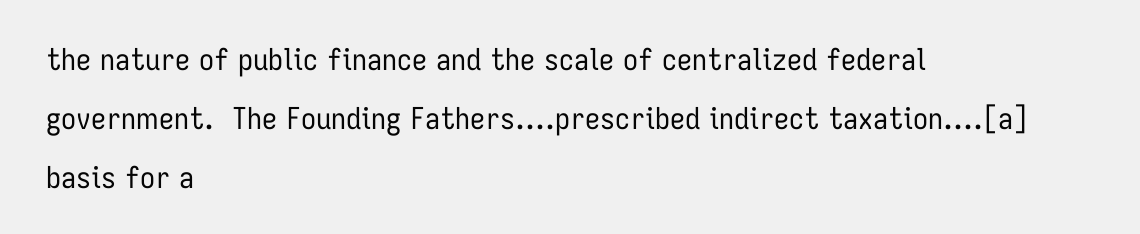the nature of public finance and the scale of centralized federal government.  The Founding Fathers….prescribed indirect taxation….[a] basis for a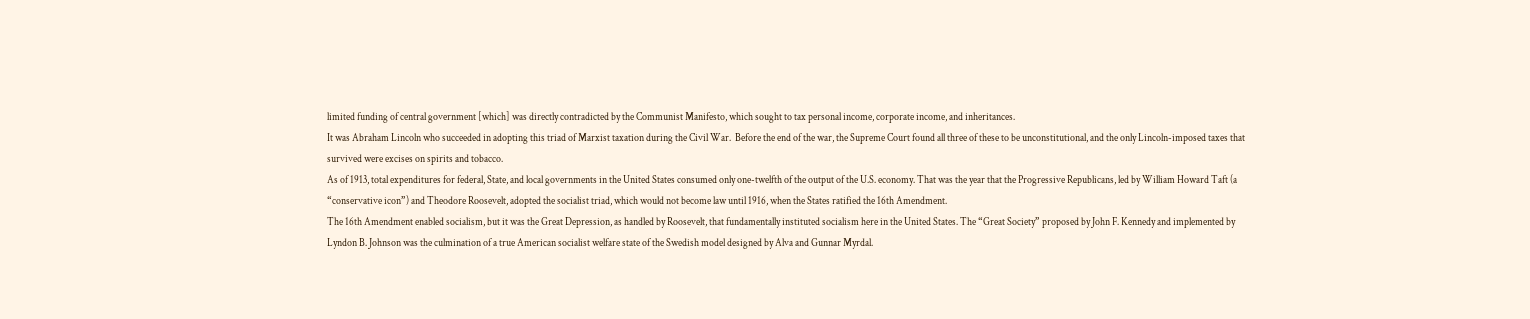limited funding of central government [which] was directly contradicted by the Communist Manifesto, which sought to tax personal income, corporate income, and inheritances.
It was Abraham Lincoln who succeeded in adopting this triad of Marxist taxation during the Civil War.  Before the end of the war, the Supreme Court found all three of these to be unconstitutional, and the only Lincoln-imposed taxes that survived were excises on spirits and tobacco.
As of 1913, total expenditures for federal, State, and local governments in the United States consumed only one-twelfth of the output of the U.S. economy. That was the year that the Progressive Republicans, led by William Howard Taft (a “conservative icon”) and Theodore Roosevelt, adopted the socialist triad, which would not become law until 1916, when the States ratified the 16th Amendment.
The 16th Amendment enabled socialism, but it was the Great Depression, as handled by Roosevelt, that fundamentally instituted socialism here in the United States. The “Great Society” proposed by John F. Kennedy and implemented by Lyndon B. Johnson was the culmination of a true American socialist welfare state of the Swedish model designed by Alva and Gunnar Myrdal.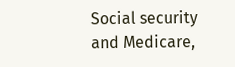Social security and Medicare,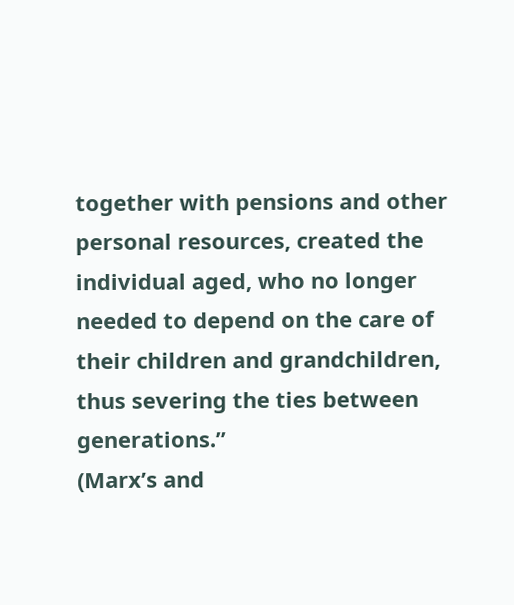together with pensions and other personal resources, created the individual aged, who no longer needed to depend on the care of their children and grandchildren, thus severing the ties between generations.”
(Marx’s and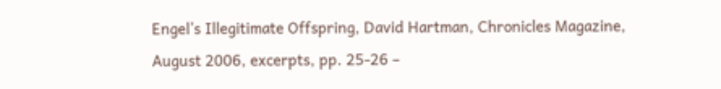Engel’s Illegitimate Offspring, David Hartman, Chronicles Magazine, August 2006, excerpts, pp. 25-26 –